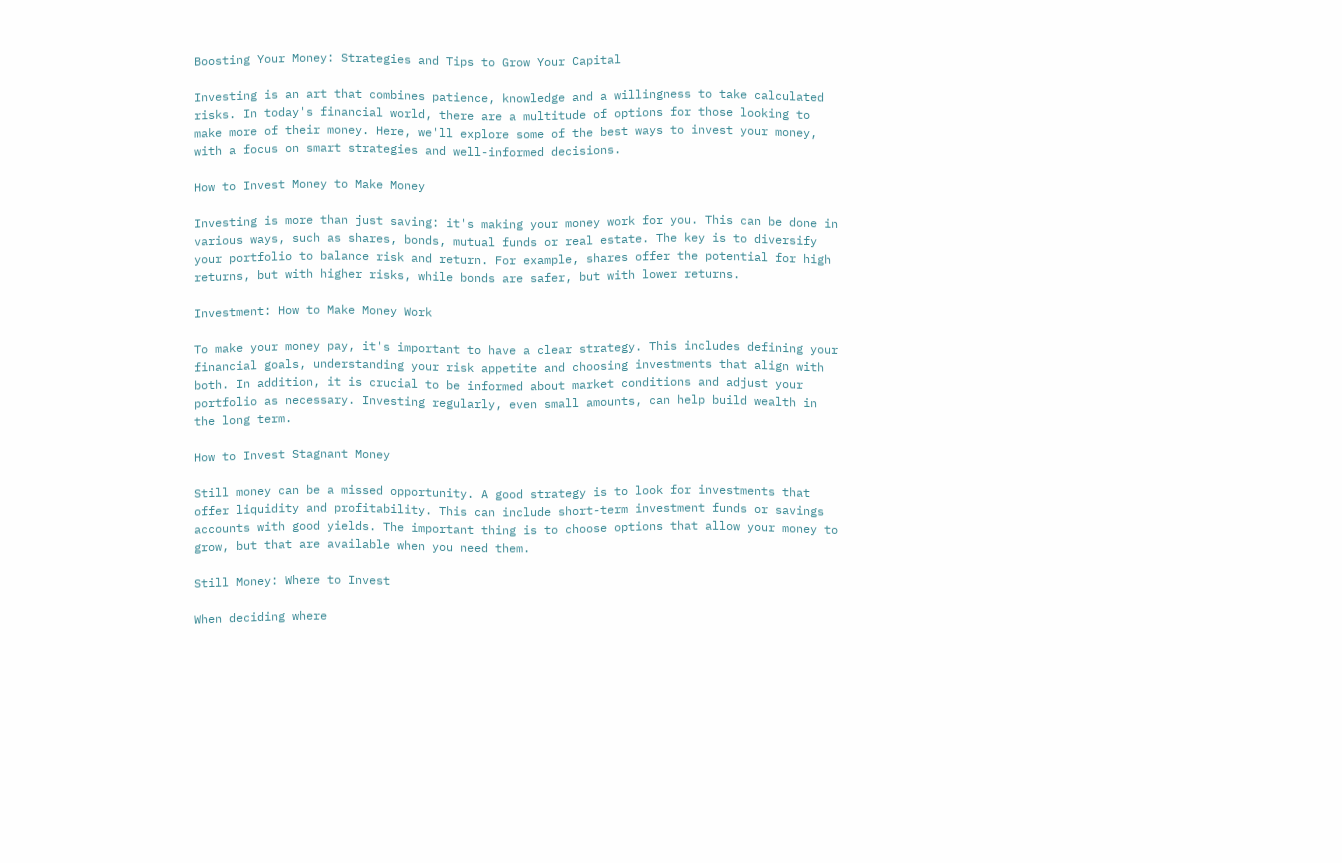Boosting Your Money: Strategies and Tips to Grow Your Capital

Investing is an art that combines patience, knowledge and a willingness to take calculated risks. In today's financial world, there are a multitude of options for those looking to make more of their money. Here, we'll explore some of the best ways to invest your money, with a focus on smart strategies and well-informed decisions.

How to Invest Money to Make Money

Investing is more than just saving: it's making your money work for you. This can be done in various ways, such as shares, bonds, mutual funds or real estate. The key is to diversify your portfolio to balance risk and return. For example, shares offer the potential for high returns, but with higher risks, while bonds are safer, but with lower returns.

Investment: How to Make Money Work

To make your money pay, it's important to have a clear strategy. This includes defining your financial goals, understanding your risk appetite and choosing investments that align with both. In addition, it is crucial to be informed about market conditions and adjust your portfolio as necessary. Investing regularly, even small amounts, can help build wealth in the long term.

How to Invest Stagnant Money

Still money can be a missed opportunity. A good strategy is to look for investments that offer liquidity and profitability. This can include short-term investment funds or savings accounts with good yields. The important thing is to choose options that allow your money to grow, but that are available when you need them.

Still Money: Where to Invest

When deciding where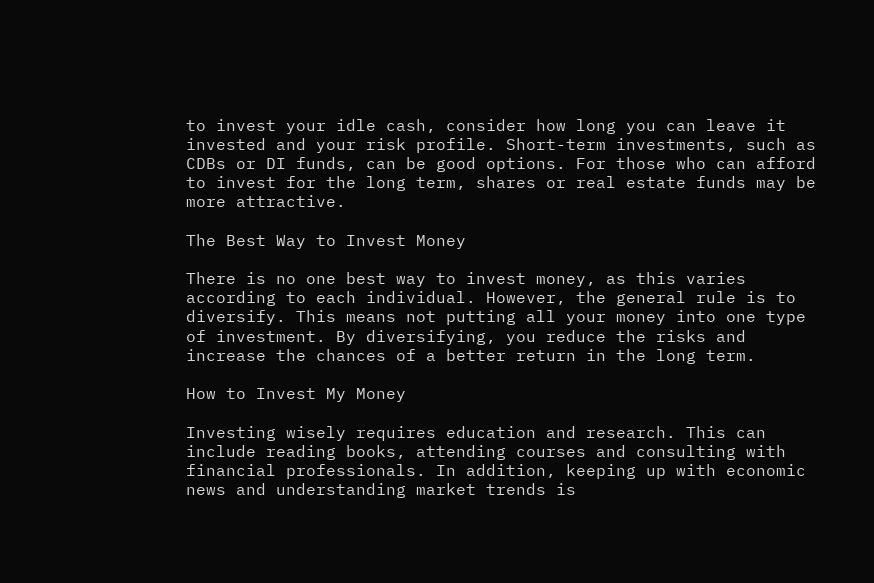to invest your idle cash, consider how long you can leave it invested and your risk profile. Short-term investments, such as CDBs or DI funds, can be good options. For those who can afford to invest for the long term, shares or real estate funds may be more attractive.

The Best Way to Invest Money

There is no one best way to invest money, as this varies according to each individual. However, the general rule is to diversify. This means not putting all your money into one type of investment. By diversifying, you reduce the risks and increase the chances of a better return in the long term.

How to Invest My Money

Investing wisely requires education and research. This can include reading books, attending courses and consulting with financial professionals. In addition, keeping up with economic news and understanding market trends is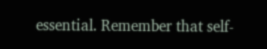essential. Remember that self-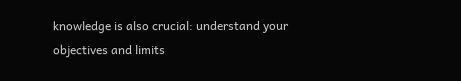knowledge is also crucial: understand your objectives and limits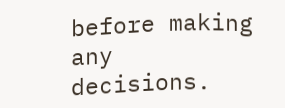before making any decisions.